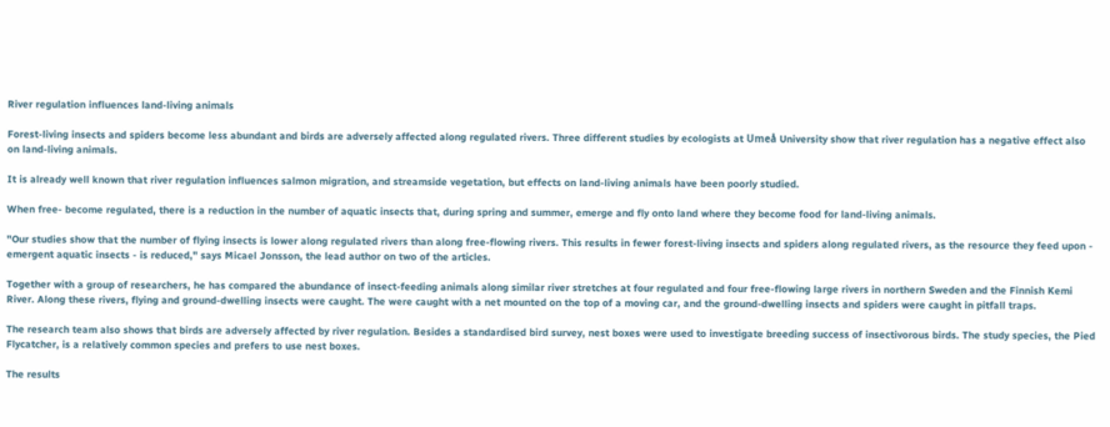River regulation influences land-living animals

Forest-living insects and spiders become less abundant and birds are adversely affected along regulated rivers. Three different studies by ecologists at Umeå University show that river regulation has a negative effect also on land-living animals.

It is already well known that river regulation influences salmon migration, and streamside vegetation, but effects on land-living animals have been poorly studied.

When free- become regulated, there is a reduction in the number of aquatic insects that, during spring and summer, emerge and fly onto land where they become food for land-living animals.

"Our studies show that the number of flying insects is lower along regulated rivers than along free-flowing rivers. This results in fewer forest-living insects and spiders along regulated rivers, as the resource they feed upon - emergent aquatic insects - is reduced," says Micael Jonsson, the lead author on two of the articles.

Together with a group of researchers, he has compared the abundance of insect-feeding animals along similar river stretches at four regulated and four free-flowing large rivers in northern Sweden and the Finnish Kemi River. Along these rivers, flying and ground-dwelling insects were caught. The were caught with a net mounted on the top of a moving car, and the ground-dwelling insects and spiders were caught in pitfall traps.

The research team also shows that birds are adversely affected by river regulation. Besides a standardised bird survey, nest boxes were used to investigate breeding success of insectivorous birds. The study species, the Pied Flycatcher, is a relatively common species and prefers to use nest boxes.

The results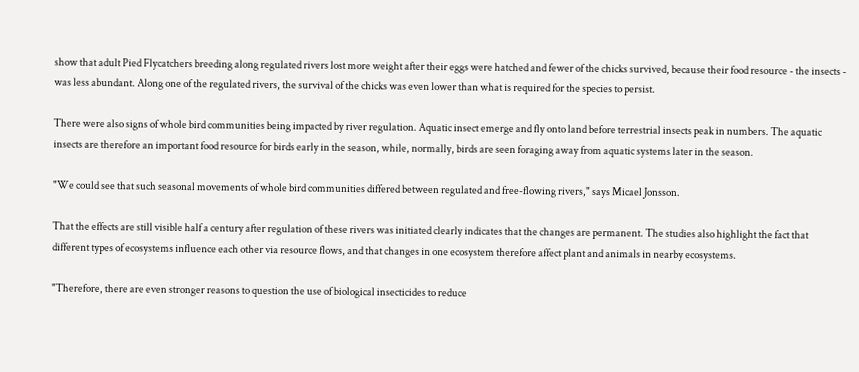show that adult Pied Flycatchers breeding along regulated rivers lost more weight after their eggs were hatched and fewer of the chicks survived, because their food resource - the insects - was less abundant. Along one of the regulated rivers, the survival of the chicks was even lower than what is required for the species to persist.

There were also signs of whole bird communities being impacted by river regulation. Aquatic insect emerge and fly onto land before terrestrial insects peak in numbers. The aquatic insects are therefore an important food resource for birds early in the season, while, normally, birds are seen foraging away from aquatic systems later in the season.

"We could see that such seasonal movements of whole bird communities differed between regulated and free-flowing rivers," says Micael Jonsson.

That the effects are still visible half a century after regulation of these rivers was initiated clearly indicates that the changes are permanent. The studies also highlight the fact that different types of ecosystems influence each other via resource flows, and that changes in one ecosystem therefore affect plant and animals in nearby ecosystems.

"Therefore, there are even stronger reasons to question the use of biological insecticides to reduce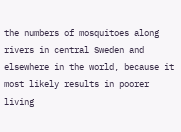the numbers of mosquitoes along rivers in central Sweden and elsewhere in the world, because it most likely results in poorer living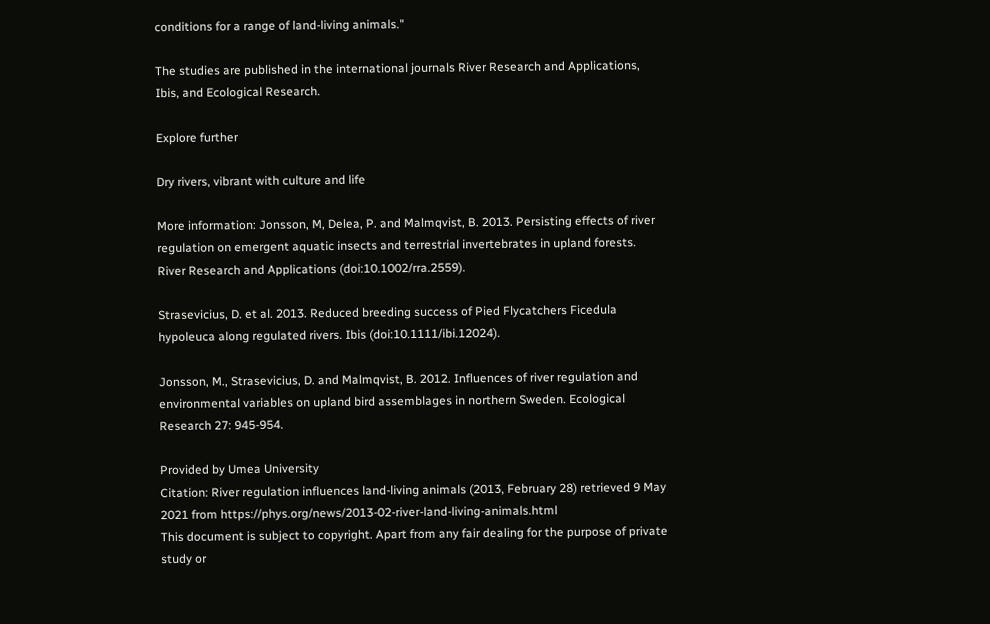conditions for a range of land-living animals."

The studies are published in the international journals River Research and Applications, Ibis, and Ecological Research.

Explore further

Dry rivers, vibrant with culture and life

More information: Jonsson, M, Delea, P. and Malmqvist, B. 2013. Persisting effects of river regulation on emergent aquatic insects and terrestrial invertebrates in upland forests. River Research and Applications (doi:10.1002/rra.2559).

Strasevicius, D. et al. 2013. Reduced breeding success of Pied Flycatchers Ficedula hypoleuca along regulated rivers. Ibis (doi:10.1111/ibi.12024).

Jonsson, M., Strasevicius, D. and Malmqvist, B. 2012. Influences of river regulation and environmental variables on upland bird assemblages in northern Sweden. Ecological Research 27: 945-954.

Provided by Umea University
Citation: River regulation influences land-living animals (2013, February 28) retrieved 9 May 2021 from https://phys.org/news/2013-02-river-land-living-animals.html
This document is subject to copyright. Apart from any fair dealing for the purpose of private study or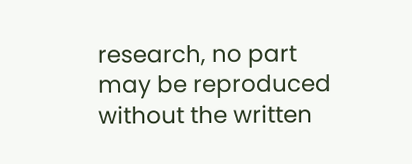research, no part may be reproduced without the written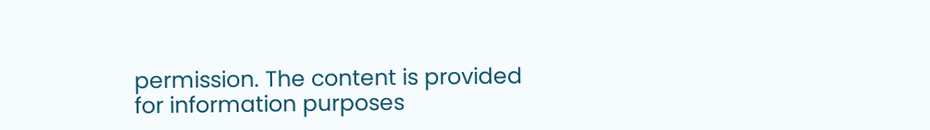permission. The content is provided for information purposes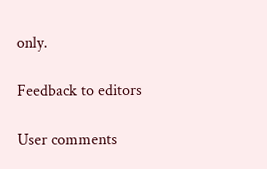only.

Feedback to editors

User comments